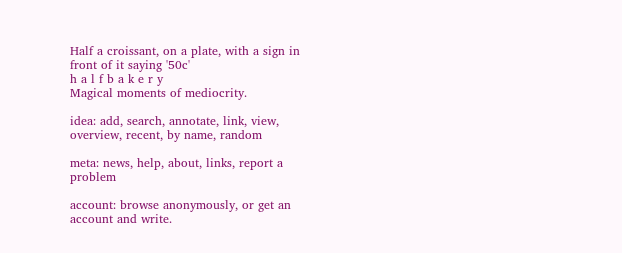Half a croissant, on a plate, with a sign in front of it saying '50c'
h a l f b a k e r y
Magical moments of mediocrity.

idea: add, search, annotate, link, view, overview, recent, by name, random

meta: news, help, about, links, report a problem

account: browse anonymously, or get an account and write.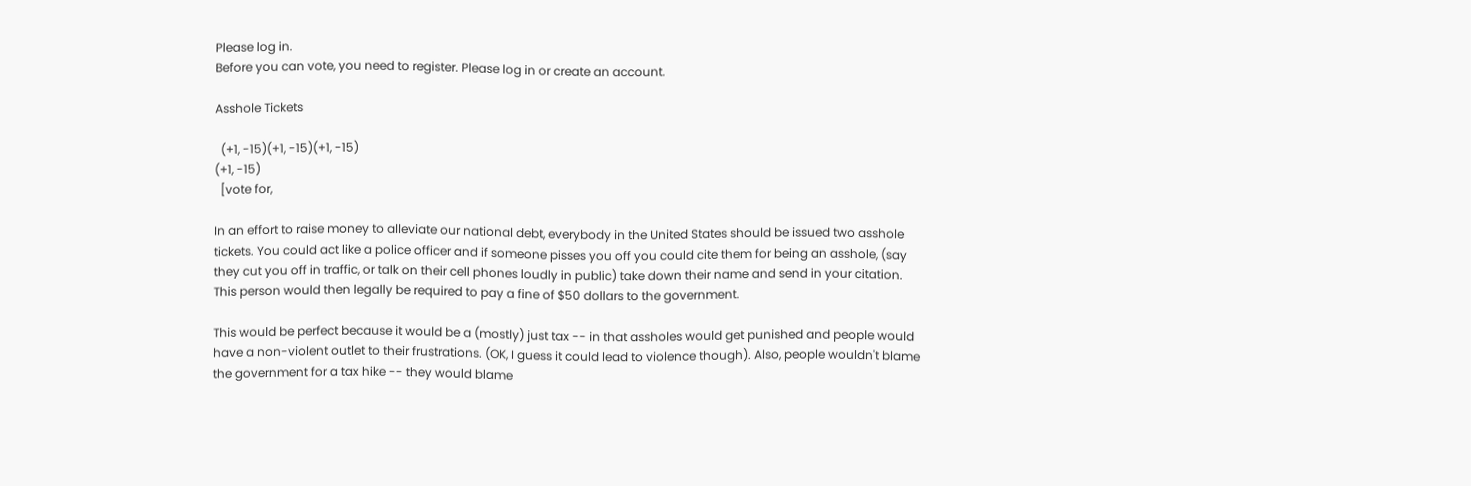Please log in.
Before you can vote, you need to register. Please log in or create an account.

Asshole Tickets

  (+1, -15)(+1, -15)(+1, -15)
(+1, -15)
  [vote for,

In an effort to raise money to alleviate our national debt, everybody in the United States should be issued two asshole tickets. You could act like a police officer and if someone pisses you off you could cite them for being an asshole, (say they cut you off in traffic, or talk on their cell phones loudly in public) take down their name and send in your citation. This person would then legally be required to pay a fine of $50 dollars to the government.

This would be perfect because it would be a (mostly) just tax -- in that assholes would get punished and people would have a non-violent outlet to their frustrations. (OK, I guess it could lead to violence though). Also, people wouldn't blame the government for a tax hike -- they would blame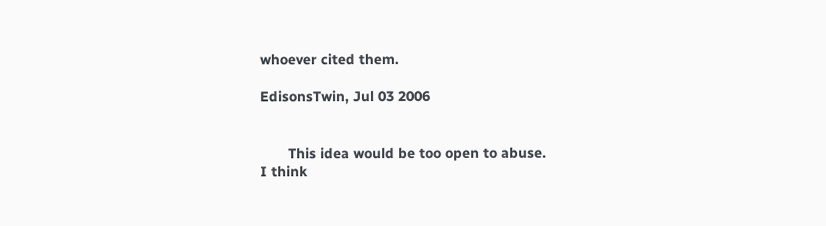whoever cited them.

EdisonsTwin, Jul 03 2006


       This idea would be too open to abuse.
I think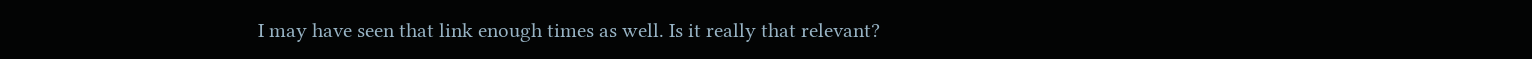I may have seen that link enough times as well. Is it really that relevant?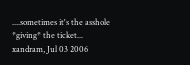....sometimes it's the asshole *giving* the ticket...
xandram, Jul 03 2006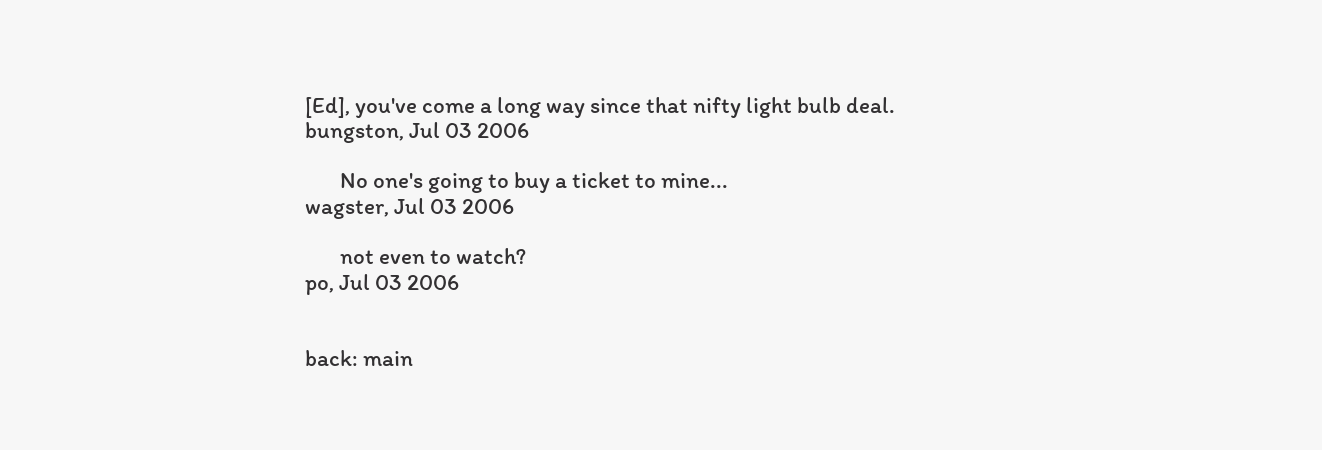[Ed], you've come a long way since that nifty light bulb deal.
bungston, Jul 03 2006

       No one's going to buy a ticket to mine...
wagster, Jul 03 2006

       not even to watch?
po, Jul 03 2006


back: main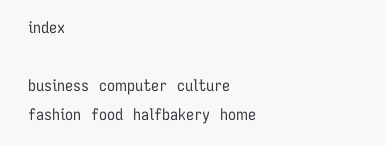index

business  computer  culture  fashion  food  halfbakery  home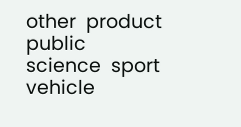other  product  public  science  sport  vehicle